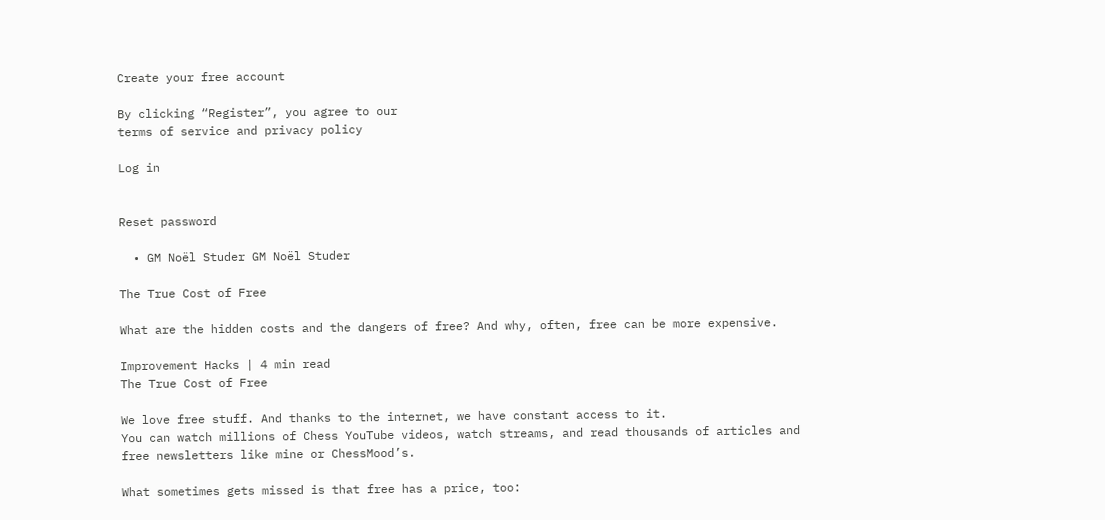Create your free account

By clicking “Register”, you agree to our
terms of service and privacy policy

Log in


Reset password

  • GM Noël Studer GM Noël Studer

The True Cost of Free

What are the hidden costs and the dangers of free? And why, often, free can be more expensive.

Improvement Hacks | 4 min read
The True Cost of Free

We love free stuff. And thanks to the internet, we have constant access to it.
You can watch millions of Chess YouTube videos, watch streams, and read thousands of articles and free newsletters like mine or ChessMood’s.

What sometimes gets missed is that free has a price, too: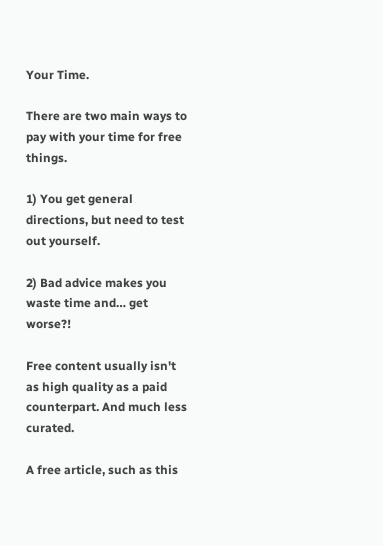Your Time.

There are two main ways to pay with your time for free things.

1) You get general directions, but need to test out yourself.

2) Bad advice makes you waste time and… get worse?!

Free content usually isn't as high quality as a paid counterpart. And much less curated.

A free article, such as this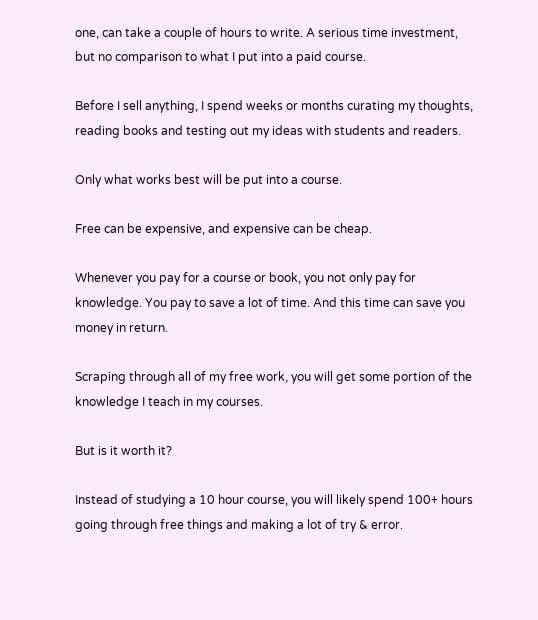one, can take a couple of hours to write. A serious time investment, but no comparison to what I put into a paid course.

Before I sell anything, I spend weeks or months curating my thoughts, reading books and testing out my ideas with students and readers.

Only what works best will be put into a course.

Free can be expensive, and expensive can be cheap.

Whenever you pay for a course or book, you not only pay for knowledge. You pay to save a lot of time. And this time can save you money in return.

Scraping through all of my free work, you will get some portion of the knowledge I teach in my courses.

But is it worth it?

Instead of studying a 10 hour course, you will likely spend 100+ hours going through free things and making a lot of try & error.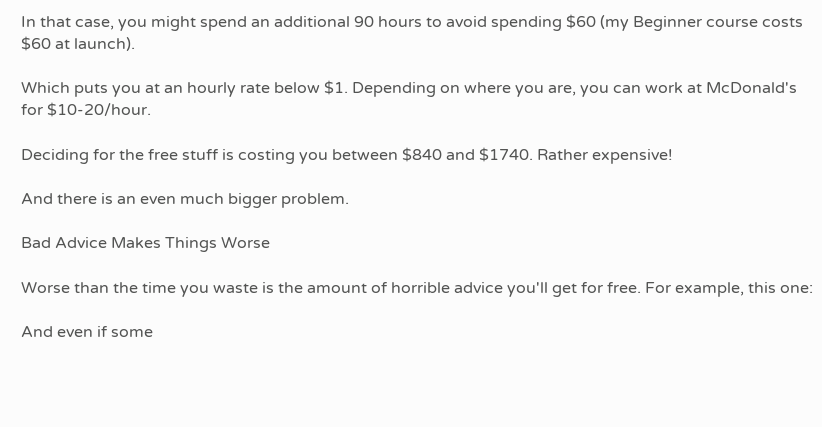In that case, you might spend an additional 90 hours to avoid spending $60 (my Beginner course costs $60 at launch).

Which puts you at an hourly rate below $1. Depending on where you are, you can work at McDonald's for $10-20/hour.

Deciding for the free stuff is costing you between $840 and $1740. Rather expensive!

And there is an even much bigger problem.

Bad Advice Makes Things Worse

Worse than the time you waste is the amount of horrible advice you'll get for free. For example, this one:

And even if some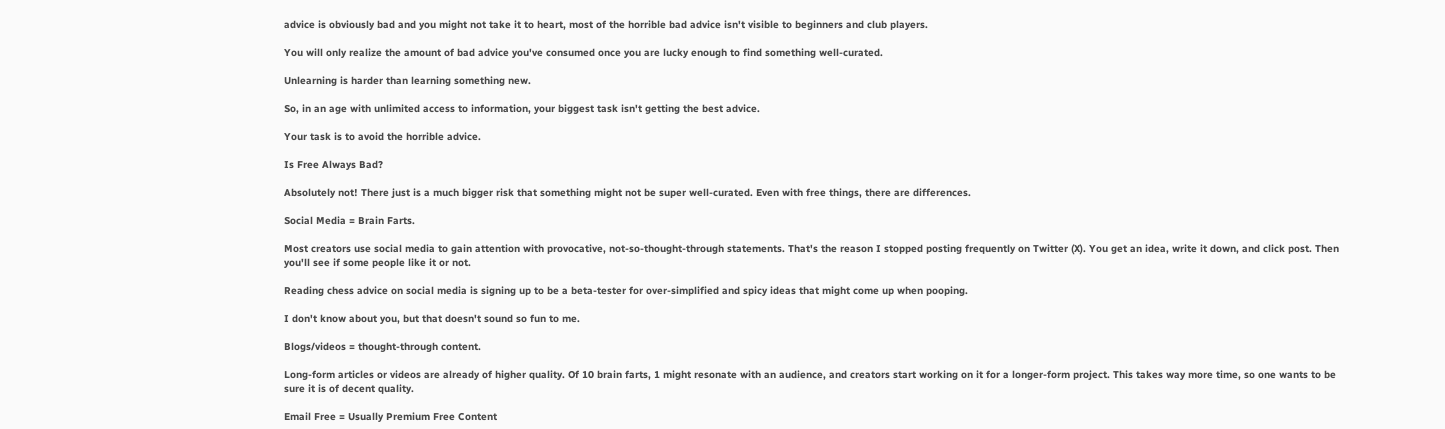advice is obviously bad and you might not take it to heart, most of the horrible bad advice isn't visible to beginners and club players.

You will only realize the amount of bad advice you've consumed once you are lucky enough to find something well-curated.

Unlearning is harder than learning something new.

So, in an age with unlimited access to information, your biggest task isn't getting the best advice.

Your task is to avoid the horrible advice.

Is Free Always Bad?

Absolutely not! There just is a much bigger risk that something might not be super well-curated. Even with free things, there are differences.

Social Media = Brain Farts.

Most creators use social media to gain attention with provocative, not-so-thought-through statements. That's the reason I stopped posting frequently on Twitter (X). You get an idea, write it down, and click post. Then you'll see if some people like it or not.

Reading chess advice on social media is signing up to be a beta-tester for over-simplified and spicy ideas that might come up when pooping.

I don't know about you, but that doesn't sound so fun to me.

Blogs/videos = thought-through content.

Long-form articles or videos are already of higher quality. Of 10 brain farts, 1 might resonate with an audience, and creators start working on it for a longer-form project. This takes way more time, so one wants to be sure it is of decent quality.

Email Free = Usually Premium Free Content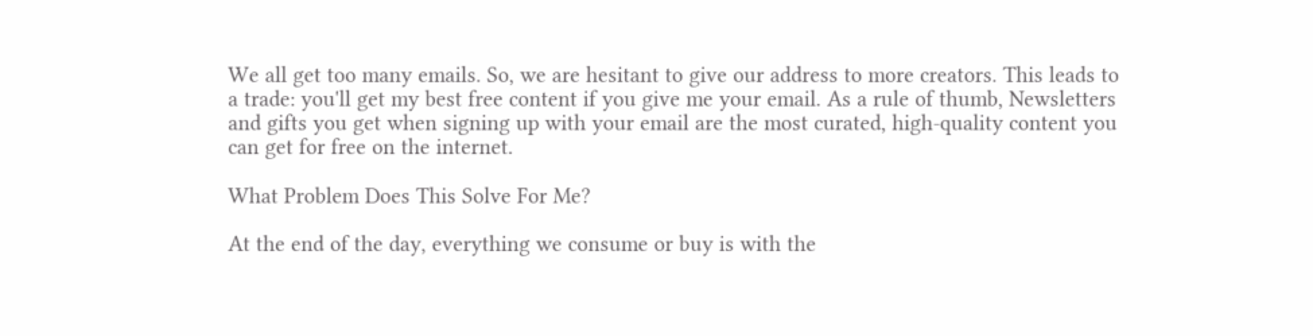We all get too many emails. So, we are hesitant to give our address to more creators. This leads to a trade: you'll get my best free content if you give me your email. As a rule of thumb, Newsletters and gifts you get when signing up with your email are the most curated, high-quality content you can get for free on the internet.

What Problem Does This Solve For Me?

At the end of the day, everything we consume or buy is with the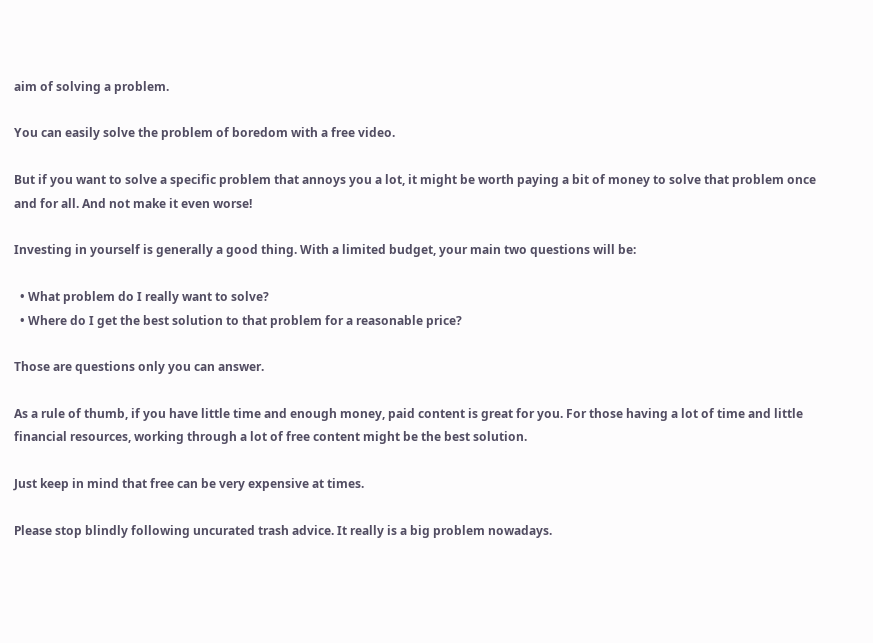aim of solving a problem.

You can easily solve the problem of boredom with a free video.

But if you want to solve a specific problem that annoys you a lot, it might be worth paying a bit of money to solve that problem once and for all. And not make it even worse!

Investing in yourself is generally a good thing. With a limited budget, your main two questions will be:

  • What problem do I really want to solve?
  • Where do I get the best solution to that problem for a reasonable price?

Those are questions only you can answer.

As a rule of thumb, if you have little time and enough money, paid content is great for you. For those having a lot of time and little financial resources, working through a lot of free content might be the best solution.

Just keep in mind that free can be very expensive at times.

Please stop blindly following uncurated trash advice. It really is a big problem nowadays.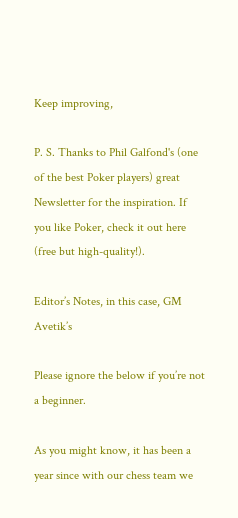Keep improving,

P. S. Thanks to Phil Galfond's (one of the best Poker players) great Newsletter for the inspiration. If you like Poker, check it out here (free but high-quality!).

Editor’s Notes, in this case, GM Avetik’s

Please ignore the below if you’re not a beginner.

As you might know, it has been a year since with our chess team we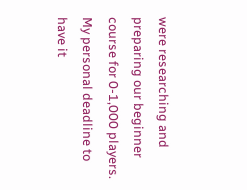were researching and preparing our beginner course for 0-1,000 players.
My personal deadline to have it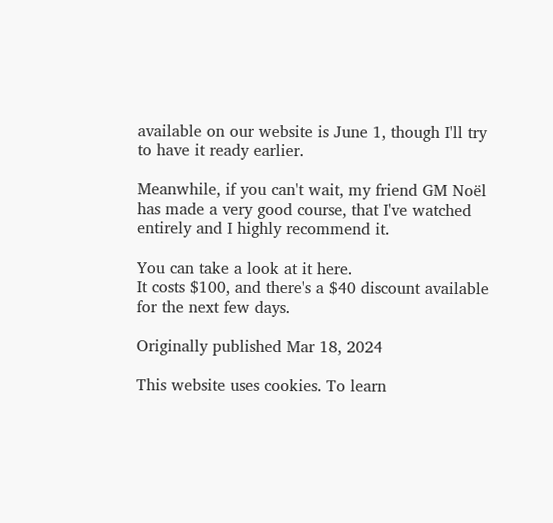available on our website is June 1, though I'll try to have it ready earlier.

Meanwhile, if you can't wait, my friend GM Noël has made a very good course, that I've watched entirely and I highly recommend it.

You can take a look at it here.
It costs $100, and there's a $40 discount available for the next few days.

Originally published Mar 18, 2024

This website uses cookies. To learn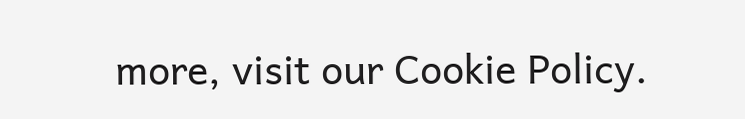more, visit our Cookie Policy.